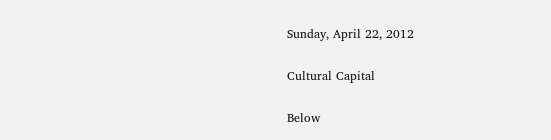Sunday, April 22, 2012

Cultural Capital

Below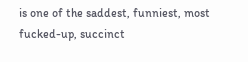is one of the saddest, funniest, most fucked-up, succinct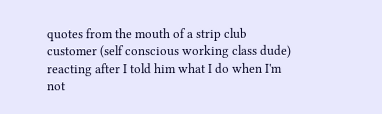quotes from the mouth of a strip club customer (self conscious working class dude) reacting after I told him what I do when I'm not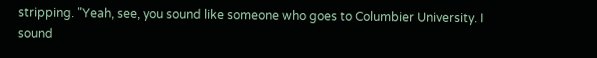stripping. "Yeah, see, you sound like someone who goes to Columbier University. I sound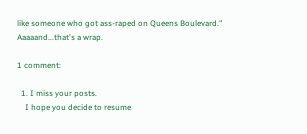like someone who got ass-raped on Queens Boulevard." Aaaaand...that's a wrap.

1 comment:

  1. I miss your posts.
    I hope you decide to resume